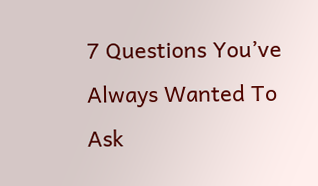7 Questions You’ve Always Wanted To Ask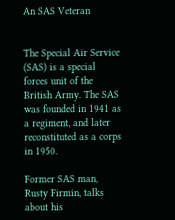An SAS Veteran


The Special Air Service (SAS) is a special forces unit of the British Army. The SAS was founded in 1941 as a regiment, and later reconstituted as a corps in 1950.

Former SAS man, Rusty Firmin, talks about his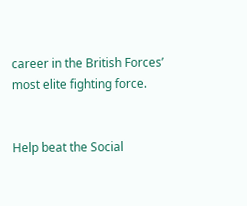career in the British Forces’ most elite fighting force.


Help beat the Social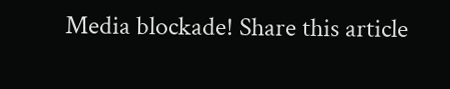Media blockade! Share this article